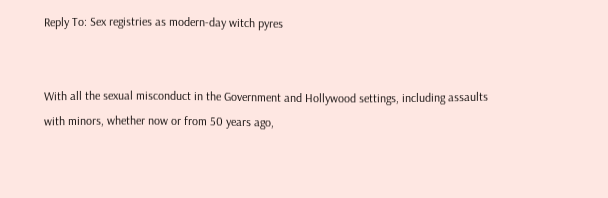Reply To: Sex registries as modern-day witch pyres


With all the sexual misconduct in the Government and Hollywood settings, including assaults with minors, whether now or from 50 years ago,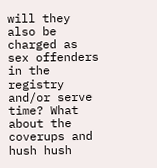will they also be charged as sex offenders in the registry and/or serve time? What about the coverups and hush hush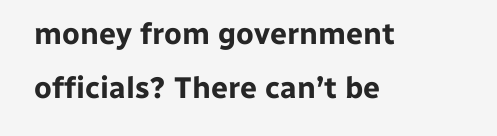money from government officials? There can’t be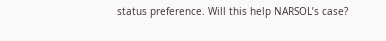status preference. Will this help NARSOL’s case?